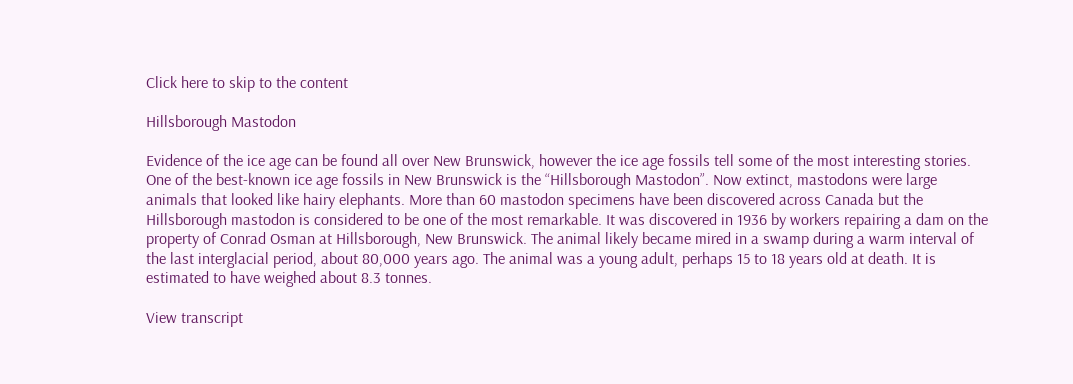Click here to skip to the content

Hillsborough Mastodon

Evidence of the ice age can be found all over New Brunswick, however the ice age fossils tell some of the most interesting stories. One of the best-known ice age fossils in New Brunswick is the “Hillsborough Mastodon”. Now extinct, mastodons were large animals that looked like hairy elephants. More than 60 mastodon specimens have been discovered across Canada but the Hillsborough mastodon is considered to be one of the most remarkable. It was discovered in 1936 by workers repairing a dam on the property of Conrad Osman at Hillsborough, New Brunswick. The animal likely became mired in a swamp during a warm interval of the last interglacial period, about 80,000 years ago. The animal was a young adult, perhaps 15 to 18 years old at death. It is estimated to have weighed about 8.3 tonnes.

View transcript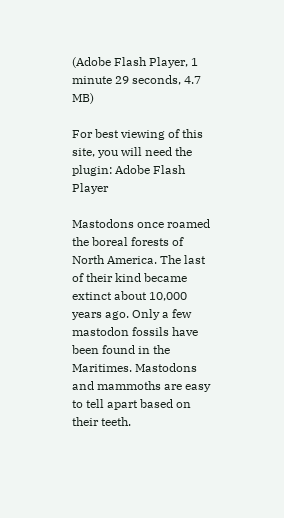(Adobe Flash Player, 1 minute 29 seconds, 4.7 MB)

For best viewing of this site, you will need the plugin: Adobe Flash Player

Mastodons once roamed the boreal forests of North America. The last of their kind became extinct about 10,000 years ago. Only a few mastodon fossils have been found in the Maritimes. Mastodons and mammoths are easy to tell apart based on their teeth.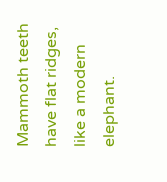Mammoth teeth have flat ridges, like a modern elephant.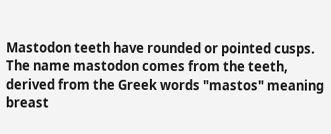Mastodon teeth have rounded or pointed cusps. The name mastodon comes from the teeth, derived from the Greek words "mastos" meaning breast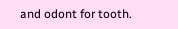and odont for tooth.